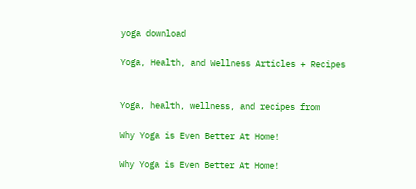yoga download

Yoga, Health, and Wellness Articles + Recipes


Yoga, health, wellness, and recipes from

Why Yoga is Even Better At Home!

Why Yoga is Even Better At Home!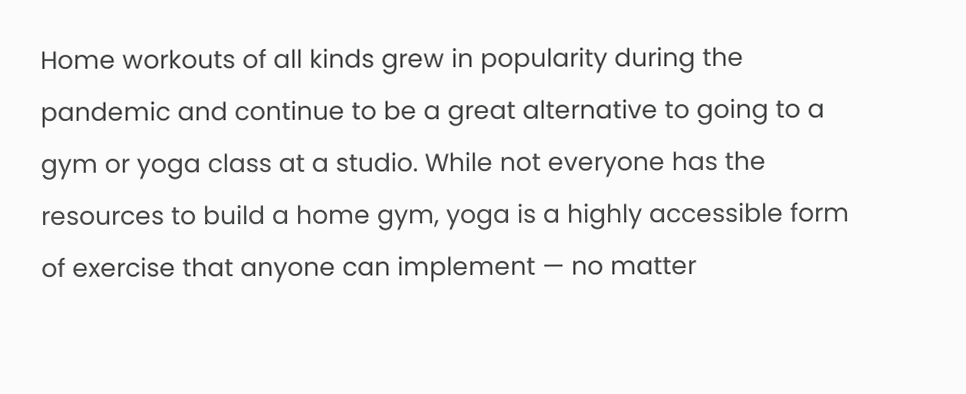Home workouts of all kinds grew in popularity during the pandemic and continue to be a great alternative to going to a gym or yoga class at a studio. While not everyone has the resources to build a home gym, yoga is a highly accessible form of exercise that anyone can implement — no matter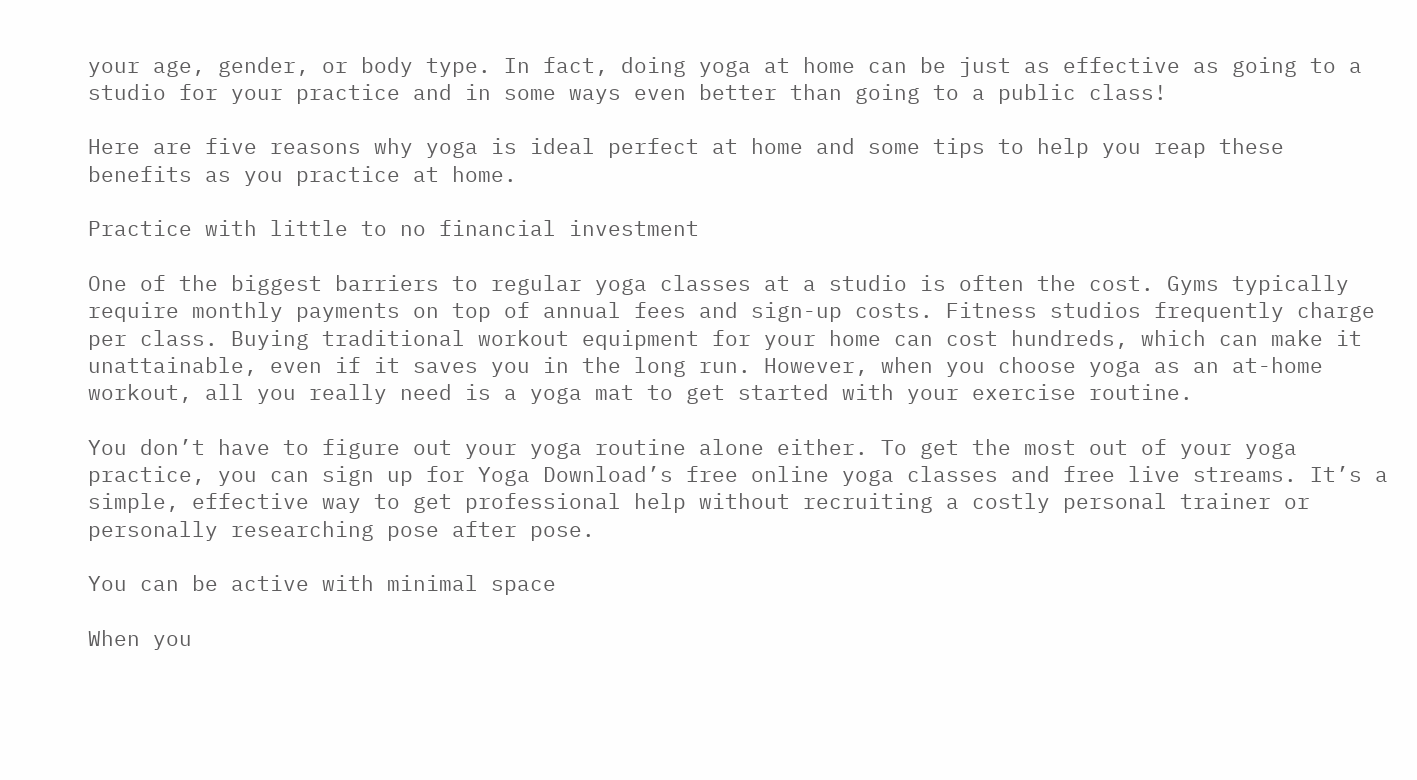your age, gender, or body type. In fact, doing yoga at home can be just as effective as going to a studio for your practice and in some ways even better than going to a public class!

Here are five reasons why yoga is ideal perfect at home and some tips to help you reap these benefits as you practice at home.

Practice with little to no financial investment

One of the biggest barriers to regular yoga classes at a studio is often the cost. Gyms typically require monthly payments on top of annual fees and sign-up costs. Fitness studios frequently charge per class. Buying traditional workout equipment for your home can cost hundreds, which can make it unattainable, even if it saves you in the long run. However, when you choose yoga as an at-home workout, all you really need is a yoga mat to get started with your exercise routine.

You don’t have to figure out your yoga routine alone either. To get the most out of your yoga practice, you can sign up for Yoga Download’s free online yoga classes and free live streams. It’s a simple, effective way to get professional help without recruiting a costly personal trainer or personally researching pose after pose.

You can be active with minimal space

When you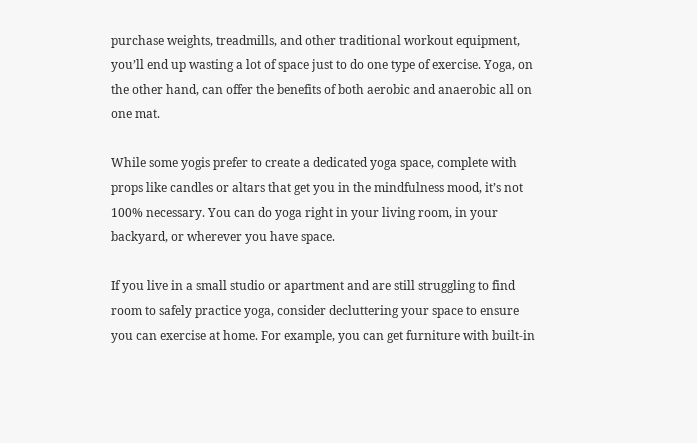purchase weights, treadmills, and other traditional workout equipment, you’ll end up wasting a lot of space just to do one type of exercise. Yoga, on the other hand, can offer the benefits of both aerobic and anaerobic all on one mat.

While some yogis prefer to create a dedicated yoga space, complete with props like candles or altars that get you in the mindfulness mood, it’s not 100% necessary. You can do yoga right in your living room, in your backyard, or wherever you have space.

If you live in a small studio or apartment and are still struggling to find room to safely practice yoga, consider decluttering your space to ensure you can exercise at home. For example, you can get furniture with built-in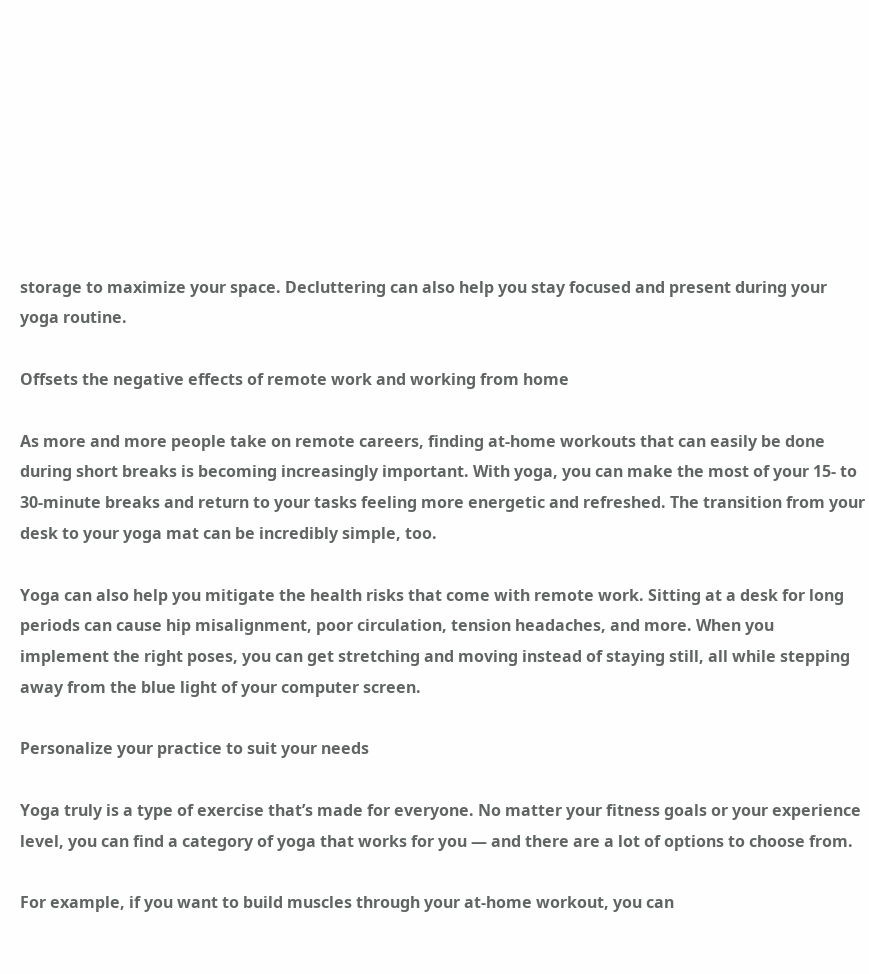storage to maximize your space. Decluttering can also help you stay focused and present during your yoga routine.

Offsets the negative effects of remote work and working from home

As more and more people take on remote careers, finding at-home workouts that can easily be done during short breaks is becoming increasingly important. With yoga, you can make the most of your 15- to 30-minute breaks and return to your tasks feeling more energetic and refreshed. The transition from your desk to your yoga mat can be incredibly simple, too.

Yoga can also help you mitigate the health risks that come with remote work. Sitting at a desk for long periods can cause hip misalignment, poor circulation, tension headaches, and more. When you implement the right poses, you can get stretching and moving instead of staying still, all while stepping away from the blue light of your computer screen.

Personalize your practice to suit your needs

Yoga truly is a type of exercise that’s made for everyone. No matter your fitness goals or your experience level, you can find a category of yoga that works for you — and there are a lot of options to choose from.

For example, if you want to build muscles through your at-home workout, you can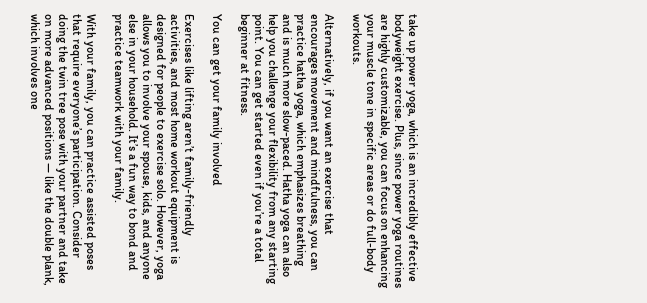take up power yoga, which is an incredibly effective bodyweight exercise. Plus, since power yoga routines are highly customizable, you can focus on enhancing your muscle tone in specific areas or do full-body workouts.

Alternatively, if you want an exercise that encourages movement and mindfulness, you can practice hatha yoga, which emphasizes breathing and is much more slow-paced. Hatha yoga can also help you challenge your flexibility from any starting point. You can get started even if you’re a total beginner at fitness.

You can get your family involved

Exercises like lifting aren’t family-friendly activities, and most home workout equipment is designed for people to exercise solo. However, yoga allows you to involve your spouse, kids, and anyone else in your household. It’s a fun way to bond and practice teamwork with your family.

With your family, you can practice assisted poses that require everyone’s participation. Consider doing the twin tree pose with your partner and take on more advanced positions — like the double plank, which involves one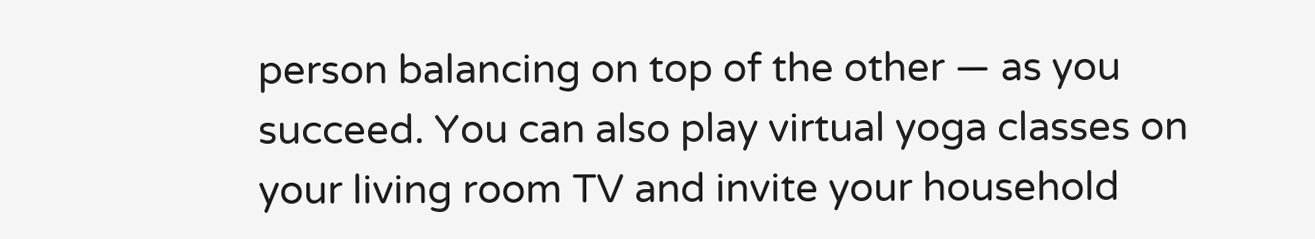person balancing on top of the other — as you succeed. You can also play virtual yoga classes on your living room TV and invite your household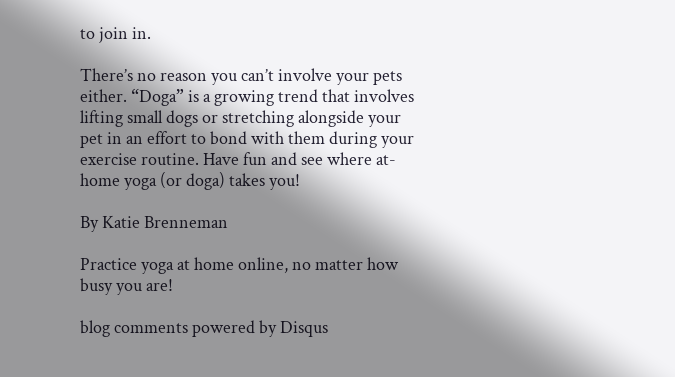to join in.

There’s no reason you can’t involve your pets either. “Doga” is a growing trend that involves lifting small dogs or stretching alongside your pet in an effort to bond with them during your exercise routine. Have fun and see where at-home yoga (or doga) takes you!

By Katie Brenneman

Practice yoga at home online, no matter how busy you are!

blog comments powered by Disqus